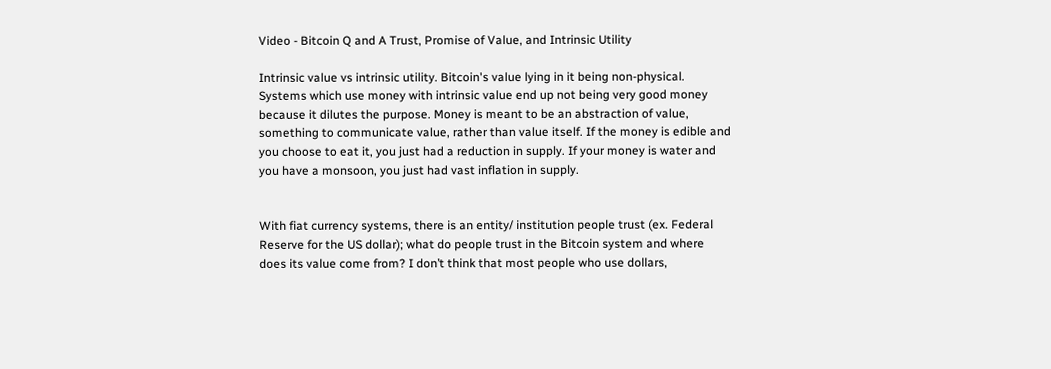Video - Bitcoin Q and A Trust, Promise of Value, and Intrinsic Utility

Intrinsic value vs intrinsic utility. Bitcoin's value lying in it being non-physical. Systems which use money with intrinsic value end up not being very good money because it dilutes the purpose. Money is meant to be an abstraction of value, something to communicate value, rather than value itself. If the money is edible and you choose to eat it, you just had a reduction in supply. If your money is water and you have a monsoon, you just had vast inflation in supply.


With fiat currency systems, there is an entity/ institution people trust (ex. Federal Reserve for the US dollar); what do people trust in the Bitcoin system and where does its value come from? I don’t think that most people who use dollars,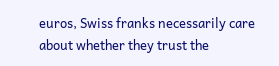euros, Swiss franks necessarily care about whether they trust the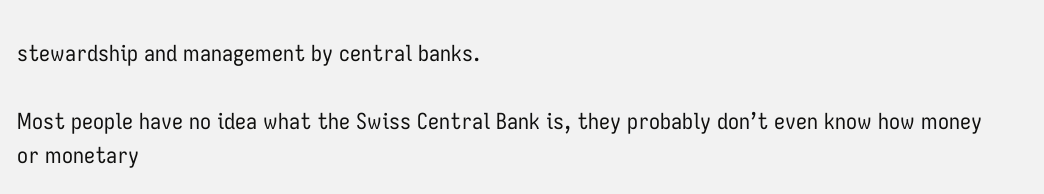stewardship and management by central banks.

Most people have no idea what the Swiss Central Bank is, they probably don’t even know how money or monetary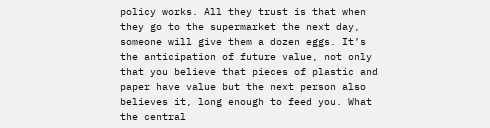policy works. All they trust is that when they go to the supermarket the next day, someone will give them a dozen eggs. It’s the anticipation of future value, not only that you believe that pieces of plastic and paper have value but the next person also believes it, long enough to feed you. What the central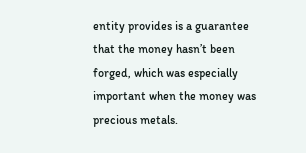entity provides is a guarantee that the money hasn’t been forged, which was especially important when the money was precious metals.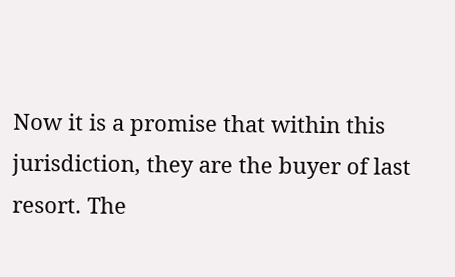Now it is a promise that within this jurisdiction, they are the buyer of last resort. The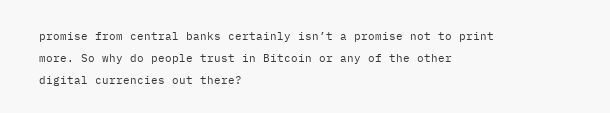promise from central banks certainly isn’t a promise not to print more. So why do people trust in Bitcoin or any of the other digital currencies out there?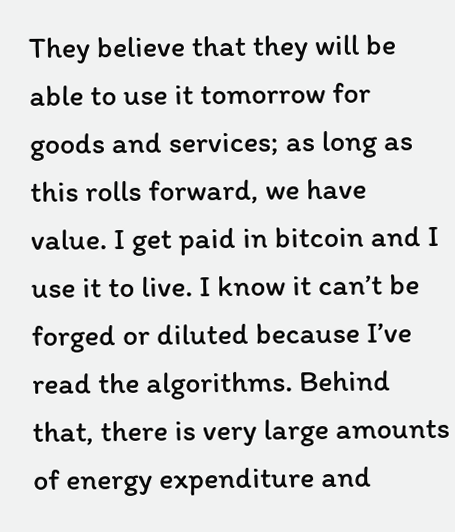They believe that they will be able to use it tomorrow for goods and services; as long as this rolls forward, we have value. I get paid in bitcoin and I use it to live. I know it can’t be forged or diluted because I’ve read the algorithms. Behind that, there is very large amounts of energy expenditure and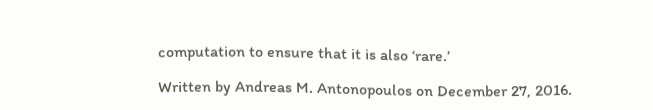computation to ensure that it is also ‘rare.’

Written by Andreas M. Antonopoulos on December 27, 2016.